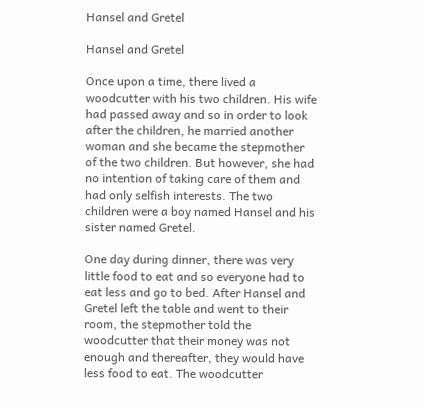Hansel and Gretel

Hansel and Gretel

Once upon a time, there lived a woodcutter with his two children. His wife had passed away and so in order to look after the children, he married another woman and she became the stepmother of the two children. But however, she had no intention of taking care of them and had only selfish interests. The two children were a boy named Hansel and his sister named Gretel.

One day during dinner, there was very little food to eat and so everyone had to eat less and go to bed. After Hansel and Gretel left the table and went to their room, the stepmother told the woodcutter that their money was not enough and thereafter, they would have less food to eat. The woodcutter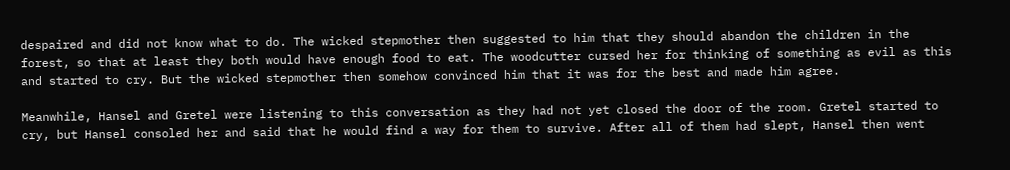despaired and did not know what to do. The wicked stepmother then suggested to him that they should abandon the children in the forest, so that at least they both would have enough food to eat. The woodcutter cursed her for thinking of something as evil as this and started to cry. But the wicked stepmother then somehow convinced him that it was for the best and made him agree.

Meanwhile, Hansel and Gretel were listening to this conversation as they had not yet closed the door of the room. Gretel started to cry, but Hansel consoled her and said that he would find a way for them to survive. After all of them had slept, Hansel then went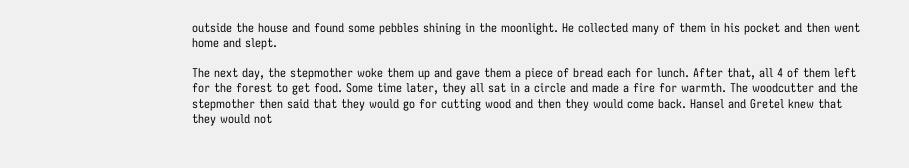outside the house and found some pebbles shining in the moonlight. He collected many of them in his pocket and then went home and slept.

The next day, the stepmother woke them up and gave them a piece of bread each for lunch. After that, all 4 of them left for the forest to get food. Some time later, they all sat in a circle and made a fire for warmth. The woodcutter and the stepmother then said that they would go for cutting wood and then they would come back. Hansel and Gretel knew that they would not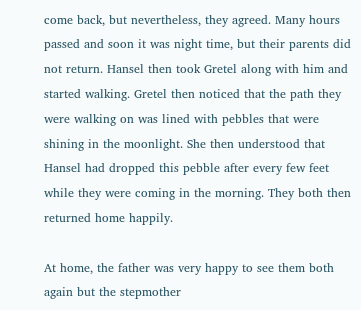come back, but nevertheless, they agreed. Many hours passed and soon it was night time, but their parents did not return. Hansel then took Gretel along with him and started walking. Gretel then noticed that the path they were walking on was lined with pebbles that were shining in the moonlight. She then understood that Hansel had dropped this pebble after every few feet while they were coming in the morning. They both then returned home happily.

At home, the father was very happy to see them both again but the stepmother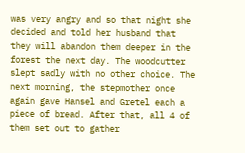was very angry and so that night she decided and told her husband that they will abandon them deeper in the forest the next day. The woodcutter slept sadly with no other choice. The next morning, the stepmother once again gave Hansel and Gretel each a piece of bread. After that, all 4 of them set out to gather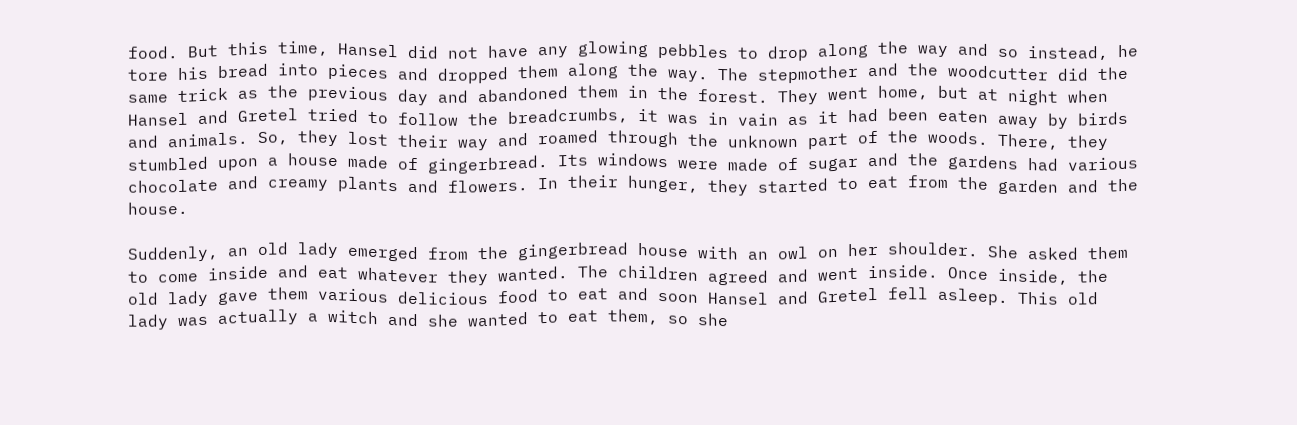food. But this time, Hansel did not have any glowing pebbles to drop along the way and so instead, he tore his bread into pieces and dropped them along the way. The stepmother and the woodcutter did the same trick as the previous day and abandoned them in the forest. They went home, but at night when Hansel and Gretel tried to follow the breadcrumbs, it was in vain as it had been eaten away by birds and animals. So, they lost their way and roamed through the unknown part of the woods. There, they stumbled upon a house made of gingerbread. Its windows were made of sugar and the gardens had various chocolate and creamy plants and flowers. In their hunger, they started to eat from the garden and the house.

Suddenly, an old lady emerged from the gingerbread house with an owl on her shoulder. She asked them to come inside and eat whatever they wanted. The children agreed and went inside. Once inside, the old lady gave them various delicious food to eat and soon Hansel and Gretel fell asleep. This old lady was actually a witch and she wanted to eat them, so she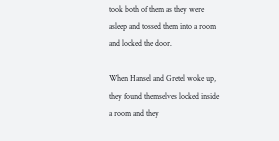took both of them as they were asleep and tossed them into a room and locked the door.

When Hansel and Gretel woke up, they found themselves locked inside a room and they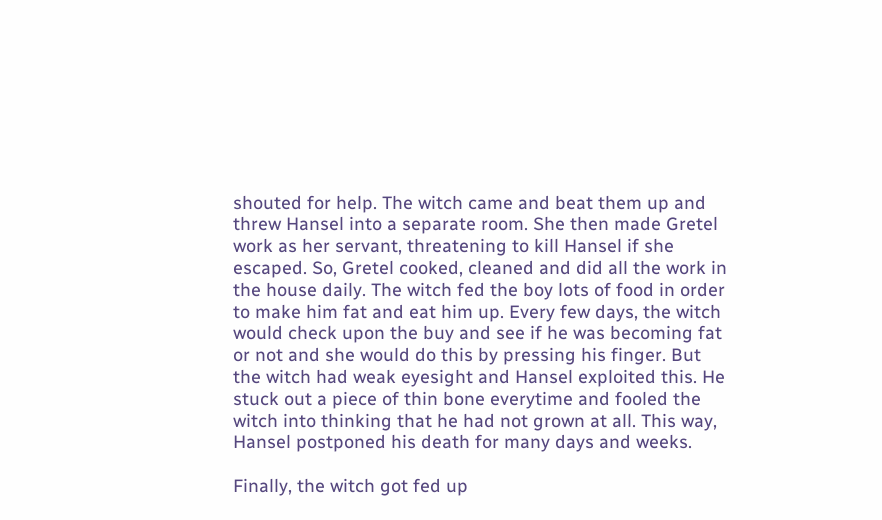shouted for help. The witch came and beat them up and threw Hansel into a separate room. She then made Gretel work as her servant, threatening to kill Hansel if she escaped. So, Gretel cooked, cleaned and did all the work in the house daily. The witch fed the boy lots of food in order to make him fat and eat him up. Every few days, the witch would check upon the buy and see if he was becoming fat or not and she would do this by pressing his finger. But the witch had weak eyesight and Hansel exploited this. He stuck out a piece of thin bone everytime and fooled the witch into thinking that he had not grown at all. This way, Hansel postponed his death for many days and weeks.

Finally, the witch got fed up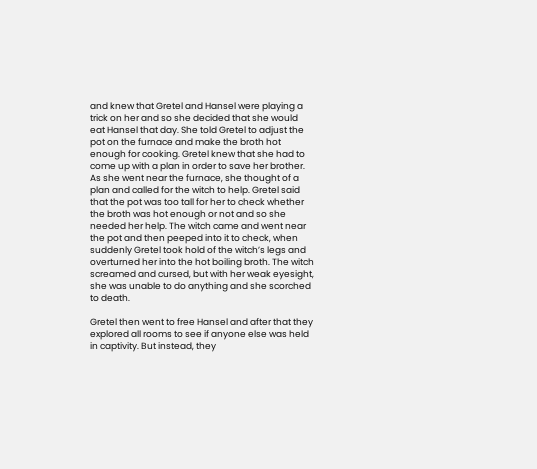and knew that Gretel and Hansel were playing a trick on her and so she decided that she would eat Hansel that day. She told Gretel to adjust the pot on the furnace and make the broth hot enough for cooking. Gretel knew that she had to come up with a plan in order to save her brother. As she went near the furnace, she thought of a plan and called for the witch to help. Gretel said that the pot was too tall for her to check whether the broth was hot enough or not and so she needed her help. The witch came and went near the pot and then peeped into it to check, when suddenly Gretel took hold of the witch’s legs and overturned her into the hot boiling broth. The witch screamed and cursed, but with her weak eyesight, she was unable to do anything and she scorched to death.

Gretel then went to free Hansel and after that they explored all rooms to see if anyone else was held in captivity. But instead, they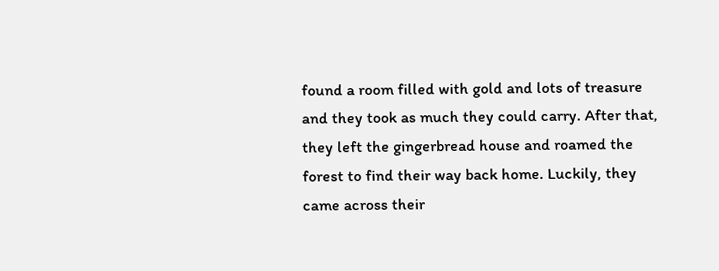found a room filled with gold and lots of treasure and they took as much they could carry. After that, they left the gingerbread house and roamed the forest to find their way back home. Luckily, they came across their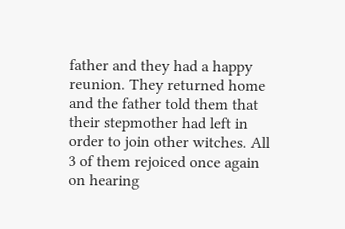father and they had a happy reunion. They returned home and the father told them that their stepmother had left in order to join other witches. All 3 of them rejoiced once again on hearing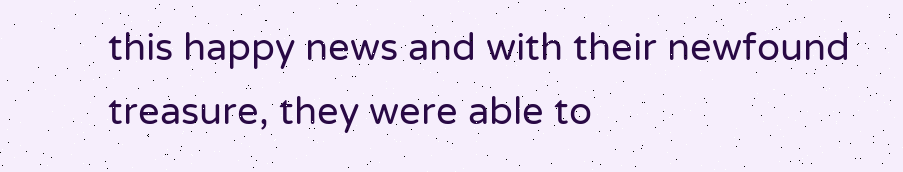this happy news and with their newfound treasure, they were able to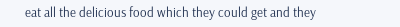eat all the delicious food which they could get and they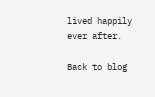lived happily ever after.

Back to blog